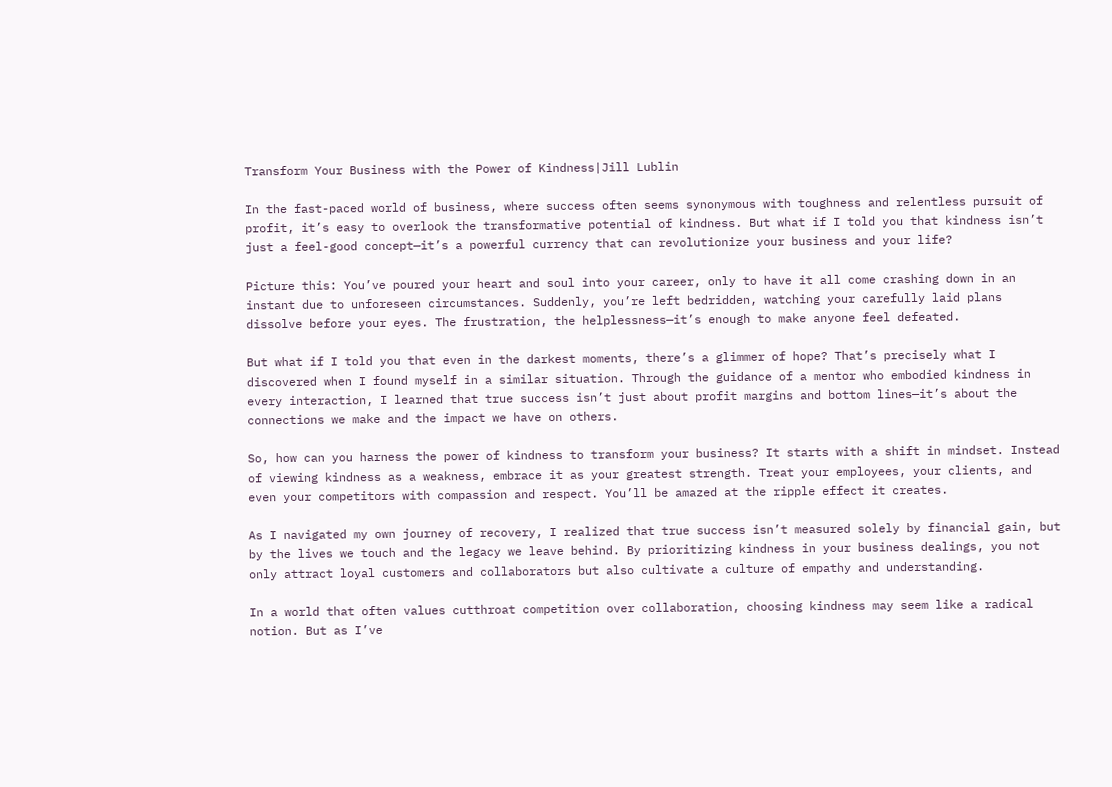Transform Your Business with the Power of Kindness|Jill Lublin

In the fast-paced world of business, where success often seems synonymous with toughness and relentless pursuit of profit, it’s easy to overlook the transformative potential of kindness. But what if I told you that kindness isn’t just a feel-good concept—it’s a powerful currency that can revolutionize your business and your life?

Picture this: You’ve poured your heart and soul into your career, only to have it all come crashing down in an instant due to unforeseen circumstances. Suddenly, you’re left bedridden, watching your carefully laid plans dissolve before your eyes. The frustration, the helplessness—it’s enough to make anyone feel defeated.

But what if I told you that even in the darkest moments, there’s a glimmer of hope? That’s precisely what I discovered when I found myself in a similar situation. Through the guidance of a mentor who embodied kindness in every interaction, I learned that true success isn’t just about profit margins and bottom lines—it’s about the connections we make and the impact we have on others.

So, how can you harness the power of kindness to transform your business? It starts with a shift in mindset. Instead of viewing kindness as a weakness, embrace it as your greatest strength. Treat your employees, your clients, and even your competitors with compassion and respect. You’ll be amazed at the ripple effect it creates.

As I navigated my own journey of recovery, I realized that true success isn’t measured solely by financial gain, but by the lives we touch and the legacy we leave behind. By prioritizing kindness in your business dealings, you not only attract loyal customers and collaborators but also cultivate a culture of empathy and understanding.

In a world that often values cutthroat competition over collaboration, choosing kindness may seem like a radical notion. But as I’ve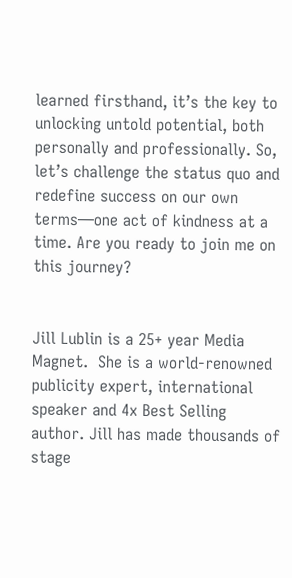learned firsthand, it’s the key to unlocking untold potential, both personally and professionally. So, let’s challenge the status quo and redefine success on our own terms—one act of kindness at a time. Are you ready to join me on this journey?


Jill Lublin is a 25+ year Media Magnet.  She is a world-renowned publicity expert, international speaker and 4x Best Selling author. Jill has made thousands of stage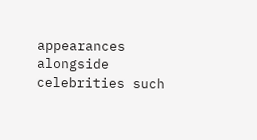appearances alongside celebrities such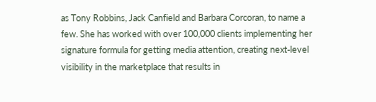as Tony Robbins, Jack Canfield and Barbara Corcoran, to name a few. She has worked with over 100,000 clients implementing her signature formula for getting media attention, creating next-level visibility in the marketplace that results in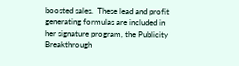boosted sales.  These lead and profit generating formulas are included in her signature program, the Publicity Breakthrough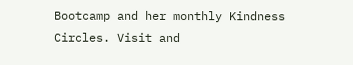Bootcamp and her monthly Kindness Circles. Visit and